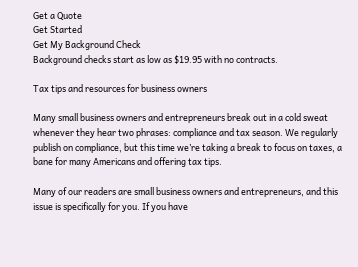Get a Quote
Get Started
Get My Background Check
Background checks start as low as $19.95 with no contracts.

Tax tips and resources for business owners

Many small business owners and entrepreneurs break out in a cold sweat whenever they hear two phrases: compliance and tax season. We regularly publish on compliance, but this time we’re taking a break to focus on taxes, a bane for many Americans and offering tax tips.

Many of our readers are small business owners and entrepreneurs, and this issue is specifically for you. If you have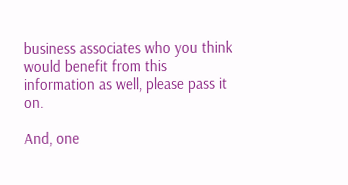business associates who you think would benefit from this information as well, please pass it on.

And, one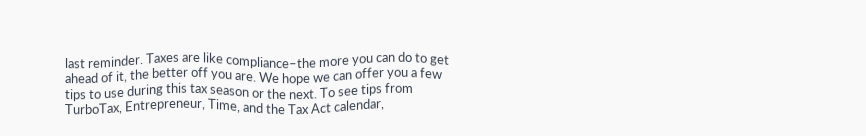last reminder. Taxes are like compliance–the more you can do to get ahead of it, the better off you are. We hope we can offer you a few tips to use during this tax season or the next. To see tips from TurboTax, Entrepreneur, Time, and the Tax Act calendar,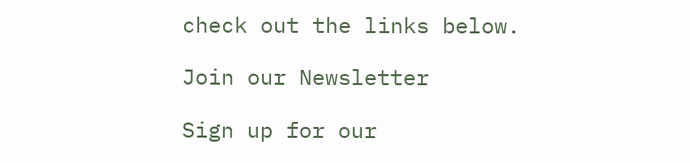check out the links below.

Join our Newsletter

Sign up for our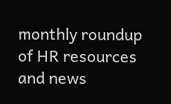monthly roundup of HR resources and news